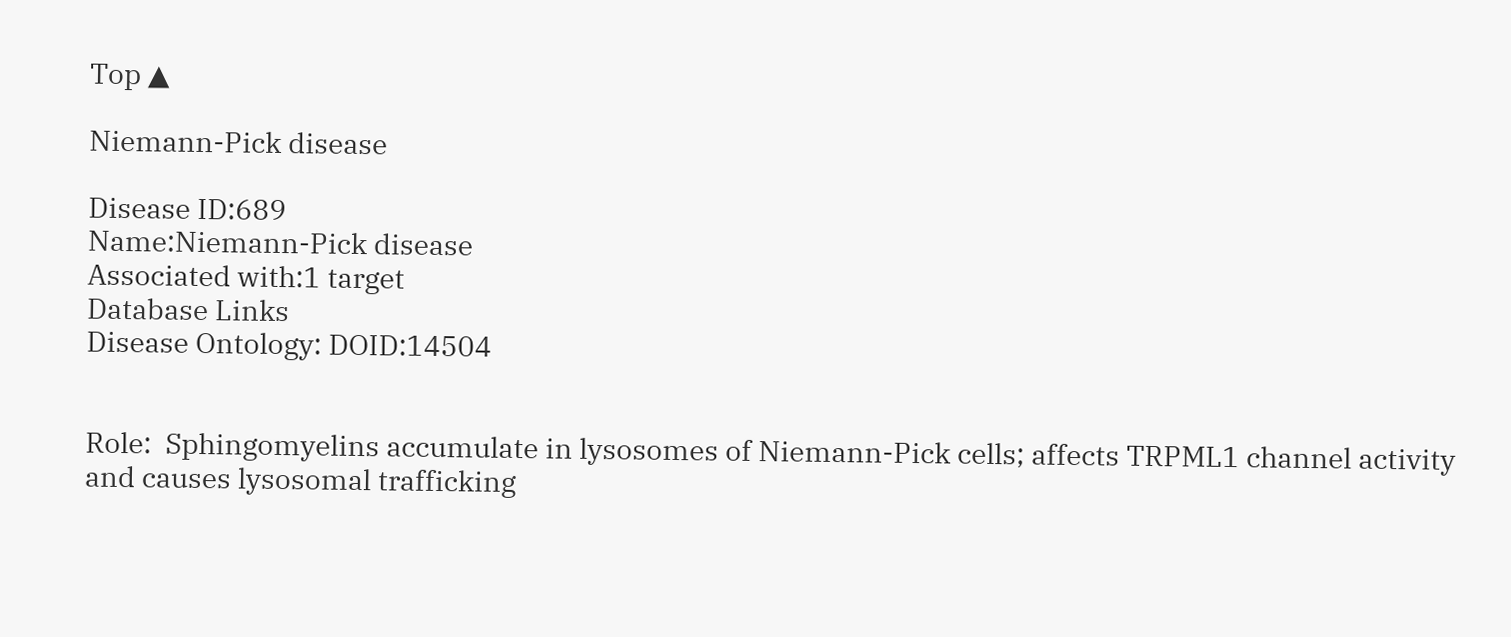Top ▲

Niemann-Pick disease

Disease ID:689
Name:Niemann-Pick disease
Associated with:1 target
Database Links
Disease Ontology: DOID:14504


Role:  Sphingomyelins accumulate in lysosomes of Niemann-Pick cells; affects TRPML1 channel activity and causes lysosomal trafficking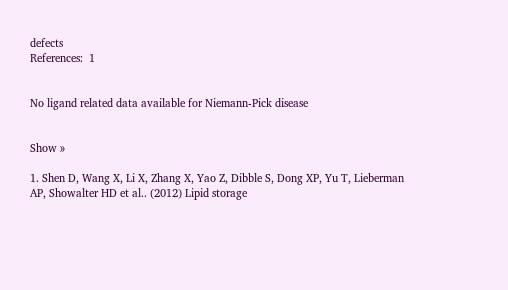defects
References:  1


No ligand related data available for Niemann-Pick disease


Show »

1. Shen D, Wang X, Li X, Zhang X, Yao Z, Dibble S, Dong XP, Yu T, Lieberman AP, Showalter HD et al.. (2012) Lipid storage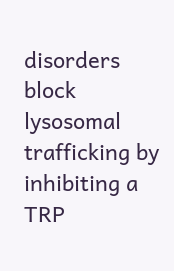disorders block lysosomal trafficking by inhibiting a TRP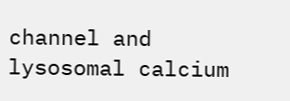channel and lysosomal calcium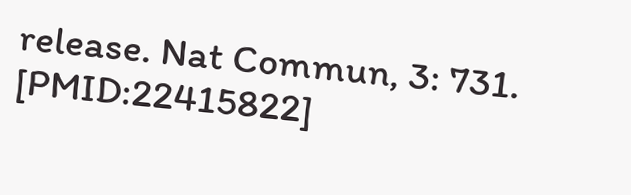release. Nat Commun, 3: 731. [PMID:22415822]